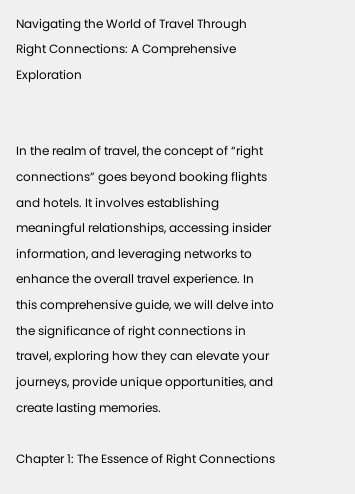Navigating the World of Travel Through Right Connections: A Comprehensive Exploration


In the realm of travel, the concept of “right connections” goes beyond booking flights and hotels. It involves establishing meaningful relationships, accessing insider information, and leveraging networks to enhance the overall travel experience. In this comprehensive guide, we will delve into the significance of right connections in travel, exploring how they can elevate your journeys, provide unique opportunities, and create lasting memories.

Chapter 1: The Essence of Right Connections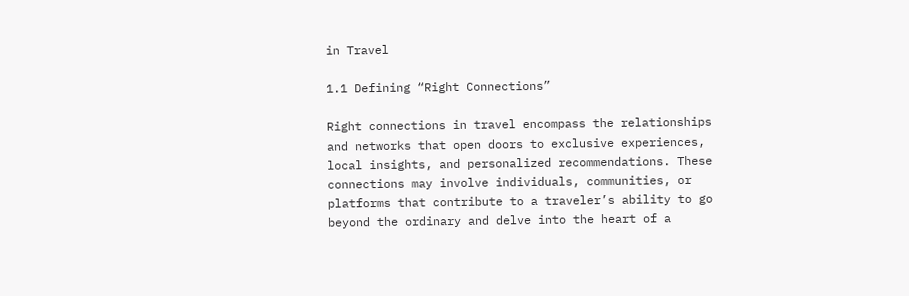in Travel

1.1 Defining “Right Connections”

Right connections in travel encompass the relationships and networks that open doors to exclusive experiences, local insights, and personalized recommendations. These connections may involve individuals, communities, or platforms that contribute to a traveler’s ability to go beyond the ordinary and delve into the heart of a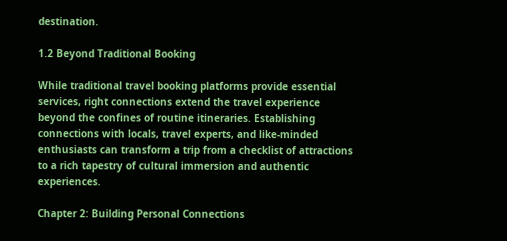destination.

1.2 Beyond Traditional Booking

While traditional travel booking platforms provide essential services, right connections extend the travel experience beyond the confines of routine itineraries. Establishing connections with locals, travel experts, and like-minded enthusiasts can transform a trip from a checklist of attractions to a rich tapestry of cultural immersion and authentic experiences.

Chapter 2: Building Personal Connections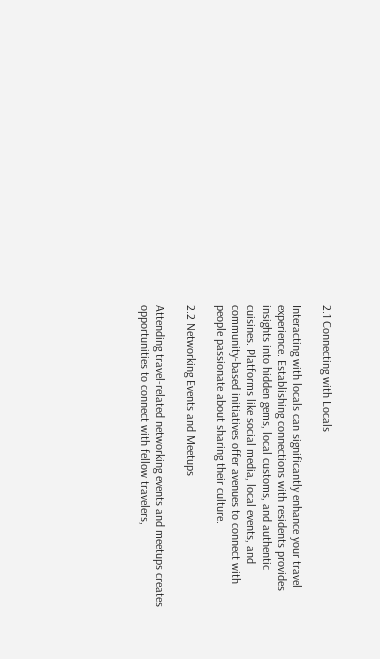2.1 Connecting with Locals

Interacting with locals can significantly enhance your travel experience. Establishing connections with residents provides insights into hidden gems, local customs, and authentic cuisines. Platforms like social media, local events, and community-based initiatives offer avenues to connect with people passionate about sharing their culture.

2.2 Networking Events and Meetups

Attending travel-related networking events and meetups creates opportunities to connect with fellow travelers,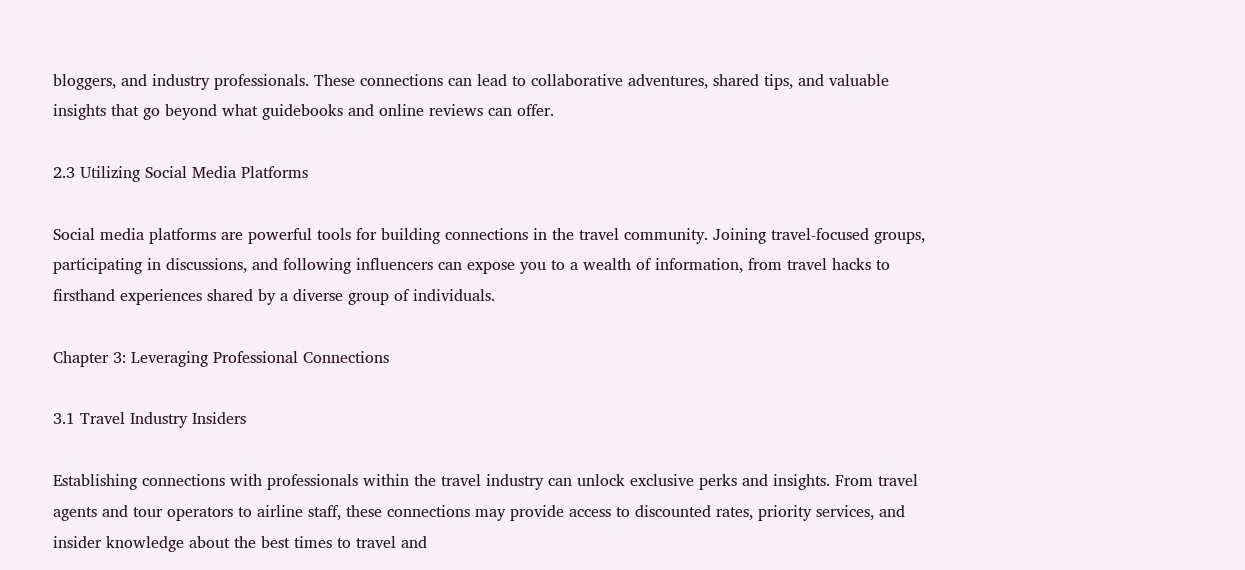bloggers, and industry professionals. These connections can lead to collaborative adventures, shared tips, and valuable insights that go beyond what guidebooks and online reviews can offer.

2.3 Utilizing Social Media Platforms

Social media platforms are powerful tools for building connections in the travel community. Joining travel-focused groups, participating in discussions, and following influencers can expose you to a wealth of information, from travel hacks to firsthand experiences shared by a diverse group of individuals.

Chapter 3: Leveraging Professional Connections

3.1 Travel Industry Insiders

Establishing connections with professionals within the travel industry can unlock exclusive perks and insights. From travel agents and tour operators to airline staff, these connections may provide access to discounted rates, priority services, and insider knowledge about the best times to travel and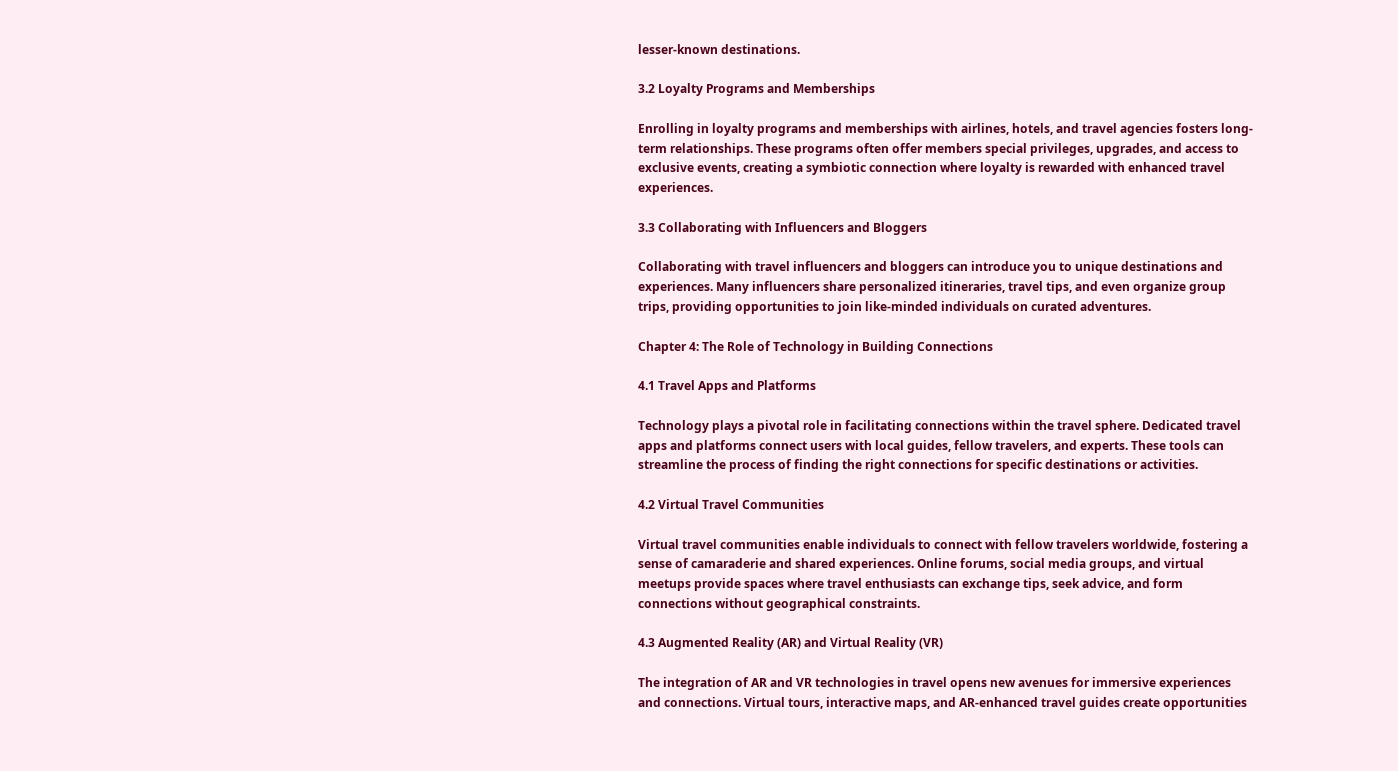lesser-known destinations.

3.2 Loyalty Programs and Memberships

Enrolling in loyalty programs and memberships with airlines, hotels, and travel agencies fosters long-term relationships. These programs often offer members special privileges, upgrades, and access to exclusive events, creating a symbiotic connection where loyalty is rewarded with enhanced travel experiences.

3.3 Collaborating with Influencers and Bloggers

Collaborating with travel influencers and bloggers can introduce you to unique destinations and experiences. Many influencers share personalized itineraries, travel tips, and even organize group trips, providing opportunities to join like-minded individuals on curated adventures.

Chapter 4: The Role of Technology in Building Connections

4.1 Travel Apps and Platforms

Technology plays a pivotal role in facilitating connections within the travel sphere. Dedicated travel apps and platforms connect users with local guides, fellow travelers, and experts. These tools can streamline the process of finding the right connections for specific destinations or activities.

4.2 Virtual Travel Communities

Virtual travel communities enable individuals to connect with fellow travelers worldwide, fostering a sense of camaraderie and shared experiences. Online forums, social media groups, and virtual meetups provide spaces where travel enthusiasts can exchange tips, seek advice, and form connections without geographical constraints.

4.3 Augmented Reality (AR) and Virtual Reality (VR)

The integration of AR and VR technologies in travel opens new avenues for immersive experiences and connections. Virtual tours, interactive maps, and AR-enhanced travel guides create opportunities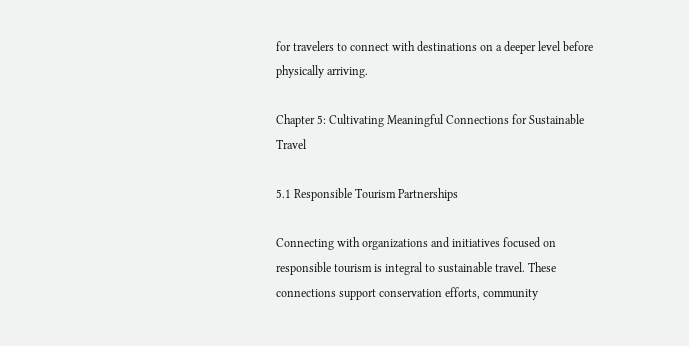for travelers to connect with destinations on a deeper level before physically arriving.

Chapter 5: Cultivating Meaningful Connections for Sustainable Travel

5.1 Responsible Tourism Partnerships

Connecting with organizations and initiatives focused on responsible tourism is integral to sustainable travel. These connections support conservation efforts, community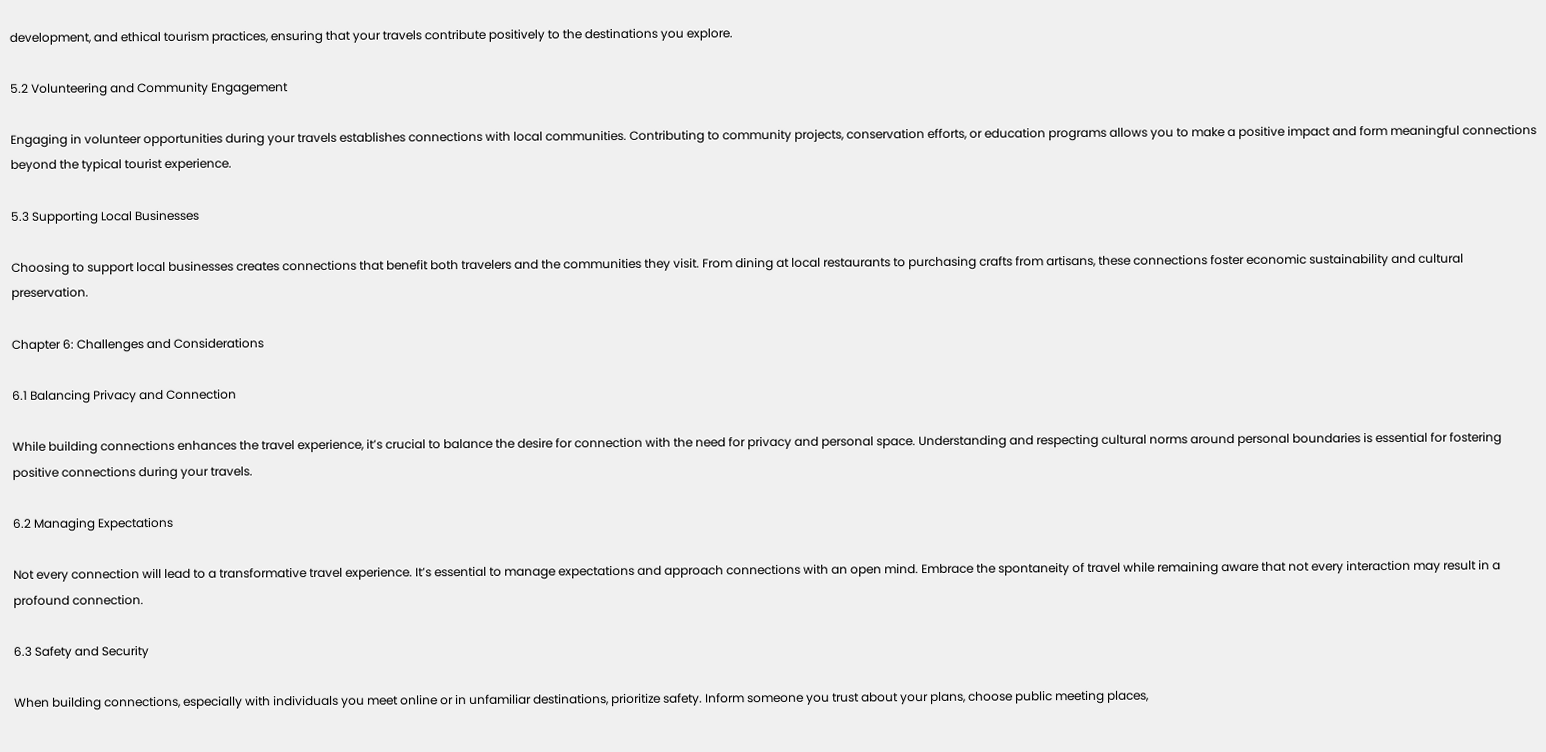development, and ethical tourism practices, ensuring that your travels contribute positively to the destinations you explore.

5.2 Volunteering and Community Engagement

Engaging in volunteer opportunities during your travels establishes connections with local communities. Contributing to community projects, conservation efforts, or education programs allows you to make a positive impact and form meaningful connections beyond the typical tourist experience.

5.3 Supporting Local Businesses

Choosing to support local businesses creates connections that benefit both travelers and the communities they visit. From dining at local restaurants to purchasing crafts from artisans, these connections foster economic sustainability and cultural preservation.

Chapter 6: Challenges and Considerations

6.1 Balancing Privacy and Connection

While building connections enhances the travel experience, it’s crucial to balance the desire for connection with the need for privacy and personal space. Understanding and respecting cultural norms around personal boundaries is essential for fostering positive connections during your travels.

6.2 Managing Expectations

Not every connection will lead to a transformative travel experience. It’s essential to manage expectations and approach connections with an open mind. Embrace the spontaneity of travel while remaining aware that not every interaction may result in a profound connection.

6.3 Safety and Security

When building connections, especially with individuals you meet online or in unfamiliar destinations, prioritize safety. Inform someone you trust about your plans, choose public meeting places,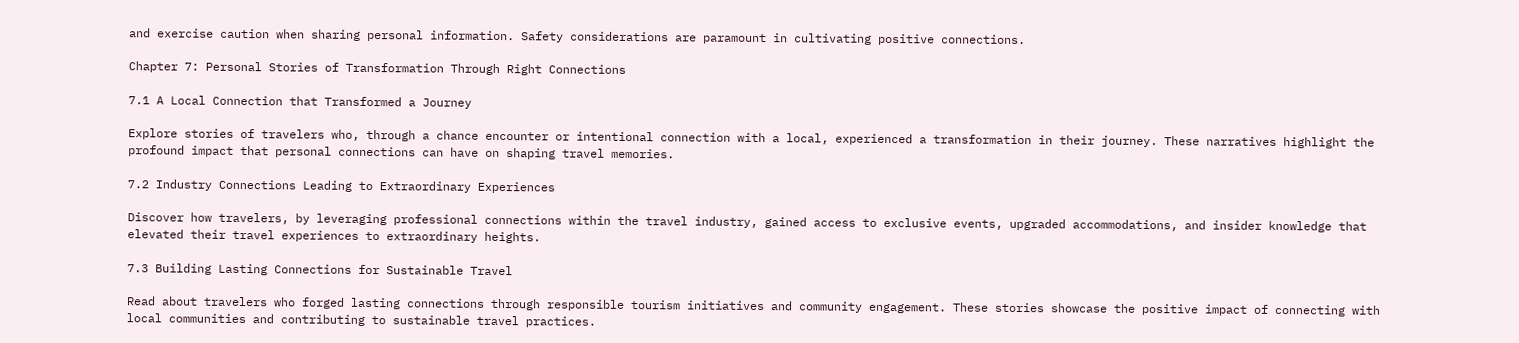and exercise caution when sharing personal information. Safety considerations are paramount in cultivating positive connections.

Chapter 7: Personal Stories of Transformation Through Right Connections

7.1 A Local Connection that Transformed a Journey

Explore stories of travelers who, through a chance encounter or intentional connection with a local, experienced a transformation in their journey. These narratives highlight the profound impact that personal connections can have on shaping travel memories.

7.2 Industry Connections Leading to Extraordinary Experiences

Discover how travelers, by leveraging professional connections within the travel industry, gained access to exclusive events, upgraded accommodations, and insider knowledge that elevated their travel experiences to extraordinary heights.

7.3 Building Lasting Connections for Sustainable Travel

Read about travelers who forged lasting connections through responsible tourism initiatives and community engagement. These stories showcase the positive impact of connecting with local communities and contributing to sustainable travel practices.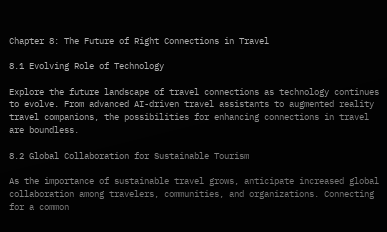Chapter 8: The Future of Right Connections in Travel

8.1 Evolving Role of Technology

Explore the future landscape of travel connections as technology continues to evolve. From advanced AI-driven travel assistants to augmented reality travel companions, the possibilities for enhancing connections in travel are boundless.

8.2 Global Collaboration for Sustainable Tourism

As the importance of sustainable travel grows, anticipate increased global collaboration among travelers, communities, and organizations. Connecting for a common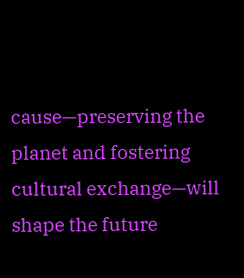cause—preserving the planet and fostering cultural exchange—will shape the future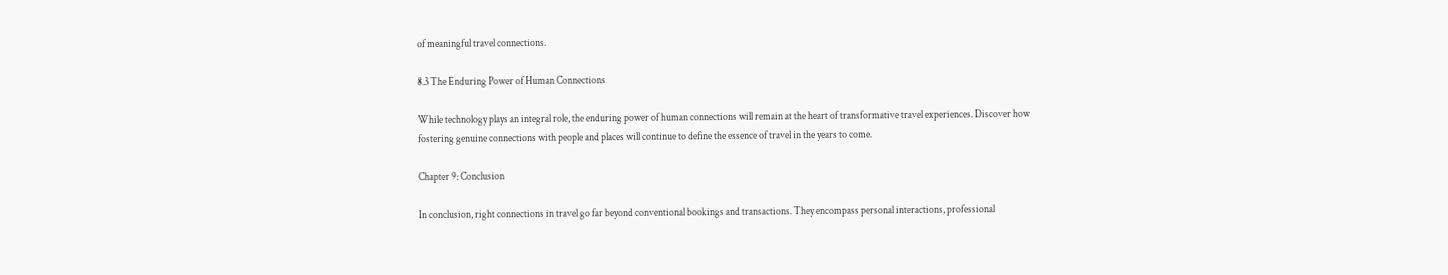of meaningful travel connections.

8.3 The Enduring Power of Human Connections

While technology plays an integral role, the enduring power of human connections will remain at the heart of transformative travel experiences. Discover how fostering genuine connections with people and places will continue to define the essence of travel in the years to come.

Chapter 9: Conclusion

In conclusion, right connections in travel go far beyond conventional bookings and transactions. They encompass personal interactions, professional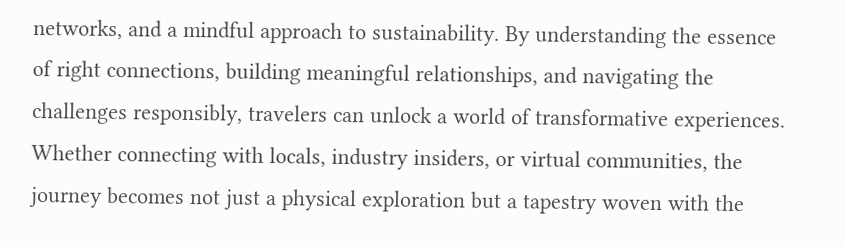networks, and a mindful approach to sustainability. By understanding the essence of right connections, building meaningful relationships, and navigating the challenges responsibly, travelers can unlock a world of transformative experiences. Whether connecting with locals, industry insiders, or virtual communities, the journey becomes not just a physical exploration but a tapestry woven with the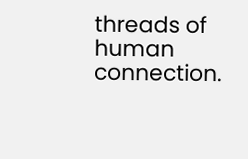threads of human connection.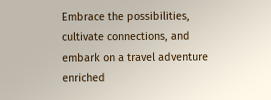Embrace the possibilities, cultivate connections, and embark on a travel adventure enriched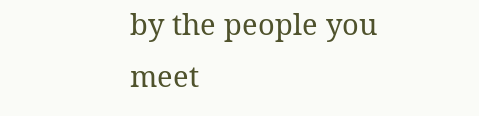by the people you meet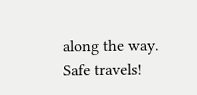along the way. Safe travels!